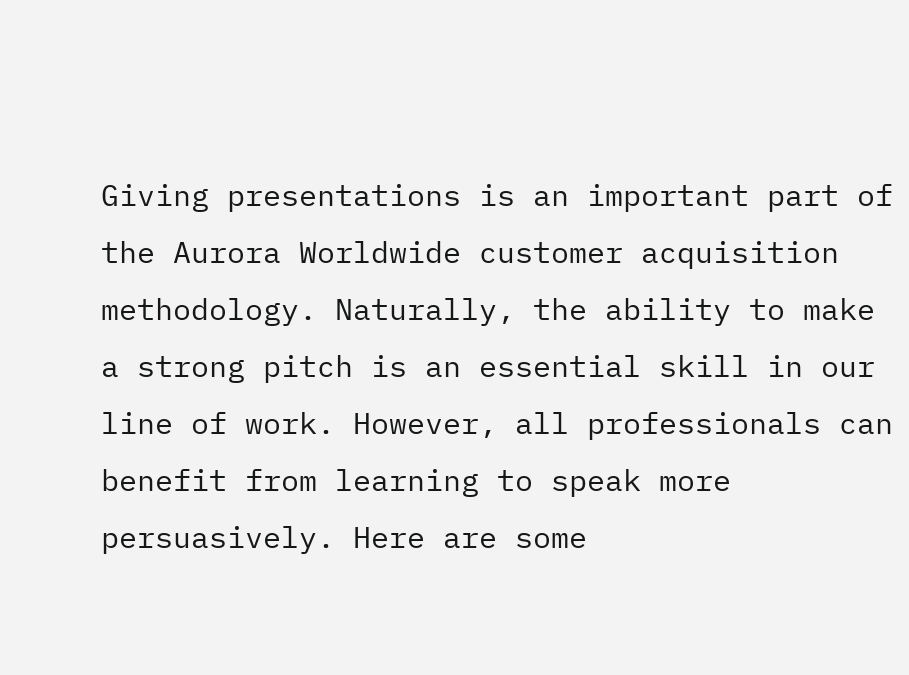Giving presentations is an important part of the Aurora Worldwide customer acquisition methodology. Naturally, the ability to make a strong pitch is an essential skill in our line of work. However, all professionals can benefit from learning to speak more persuasively. Here are some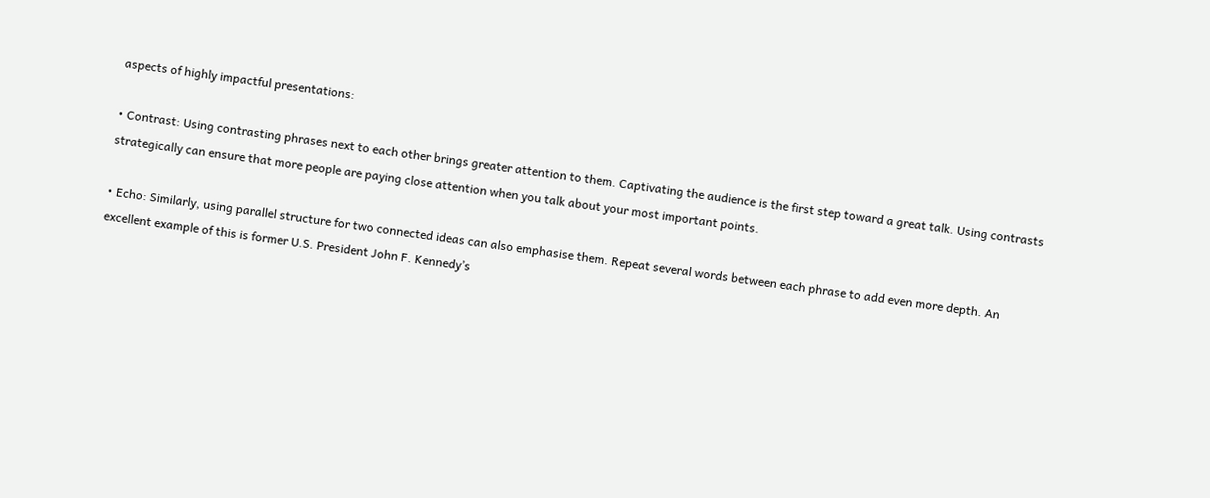aspects of highly impactful presentations:

• Contrast: Using contrasting phrases next to each other brings greater attention to them. Captivating the audience is the first step toward a great talk. Using contrasts strategically can ensure that more people are paying close attention when you talk about your most important points.

• Echo: Similarly, using parallel structure for two connected ideas can also emphasise them. Repeat several words between each phrase to add even more depth. An excellent example of this is former U.S. President John F. Kennedy’s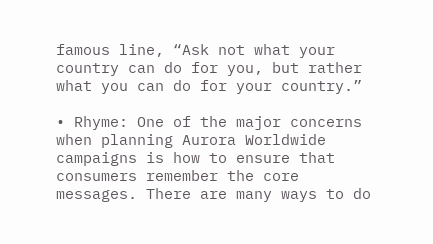famous line, “Ask not what your country can do for you, but rather what you can do for your country.”

• Rhyme: One of the major concerns when planning Aurora Worldwide campaigns is how to ensure that consumers remember the core messages. There are many ways to do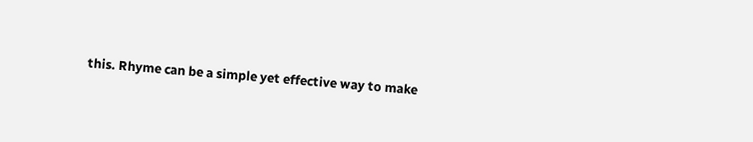this. Rhyme can be a simple yet effective way to make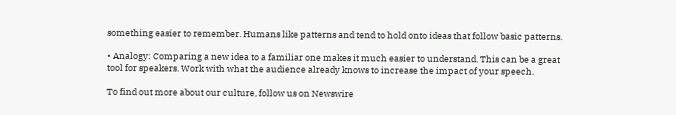something easier to remember. Humans like patterns and tend to hold onto ideas that follow basic patterns.

• Analogy: Comparing a new idea to a familiar one makes it much easier to understand. This can be a great tool for speakers. Work with what the audience already knows to increase the impact of your speech.

To find out more about our culture, follow us on Newswire